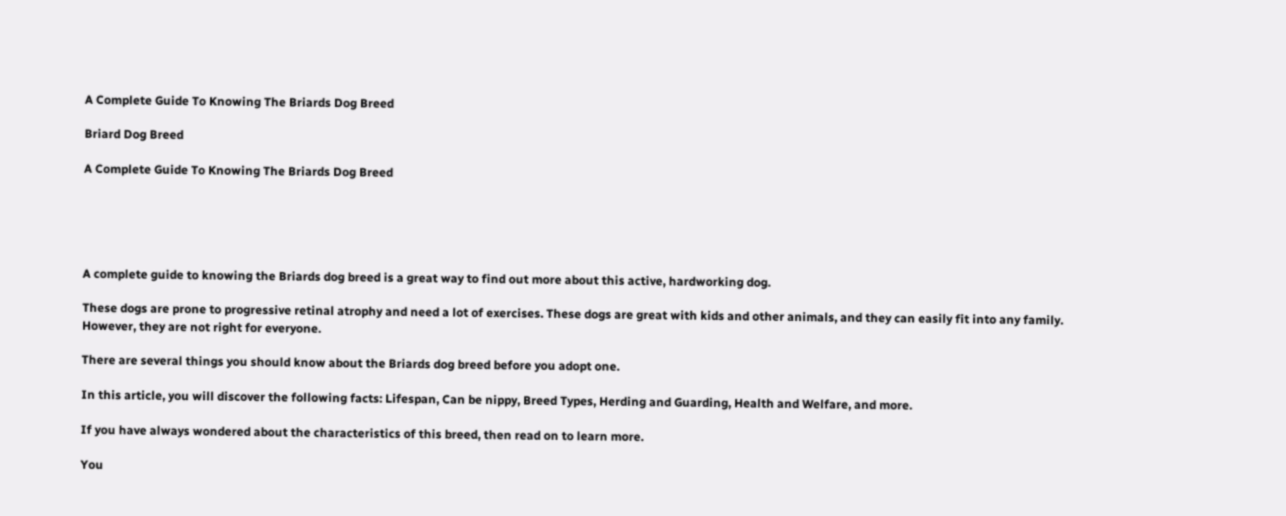A Complete Guide To Knowing The Briards Dog Breed

Briard Dog Breed

A Complete Guide To Knowing The Briards Dog Breed





A complete guide to knowing the Briards dog breed is a great way to find out more about this active, hardworking dog.

These dogs are prone to progressive retinal atrophy and need a lot of exercises. These dogs are great with kids and other animals, and they can easily fit into any family. However, they are not right for everyone.

There are several things you should know about the Briards dog breed before you adopt one.

In this article, you will discover the following facts: Lifespan, Can be nippy, Breed Types, Herding and Guarding, Health and Welfare, and more.

If you have always wondered about the characteristics of this breed, then read on to learn more.

You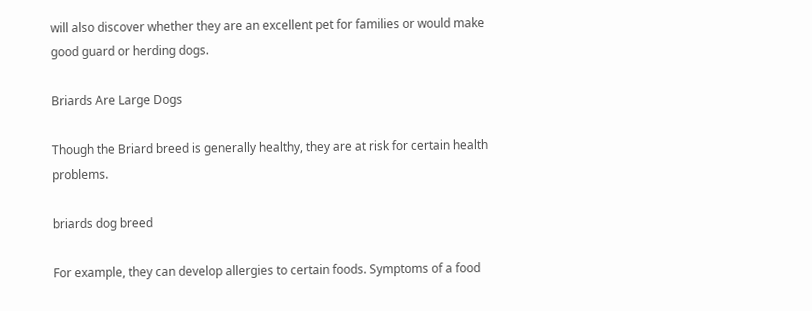will also discover whether they are an excellent pet for families or would make good guard or herding dogs.

Briards Are Large Dogs

Though the Briard breed is generally healthy, they are at risk for certain health problems.

briards dog breed

For example, they can develop allergies to certain foods. Symptoms of a food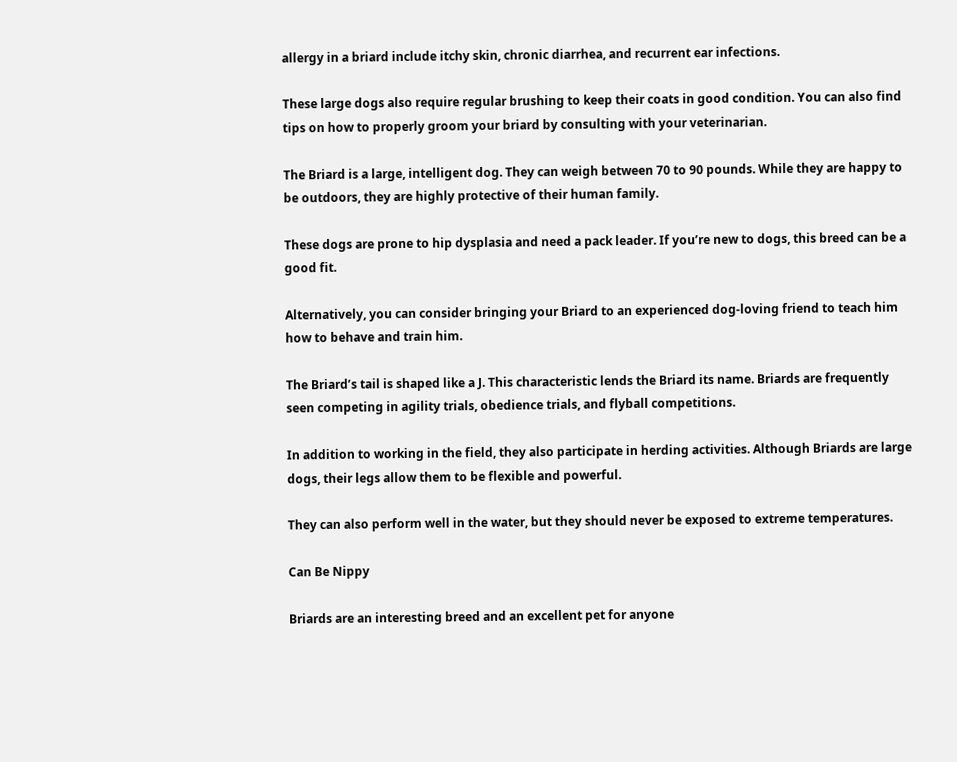allergy in a briard include itchy skin, chronic diarrhea, and recurrent ear infections.

These large dogs also require regular brushing to keep their coats in good condition. You can also find tips on how to properly groom your briard by consulting with your veterinarian.

The Briard is a large, intelligent dog. They can weigh between 70 to 90 pounds. While they are happy to be outdoors, they are highly protective of their human family.

These dogs are prone to hip dysplasia and need a pack leader. If you’re new to dogs, this breed can be a good fit.

Alternatively, you can consider bringing your Briard to an experienced dog-loving friend to teach him how to behave and train him.

The Briard’s tail is shaped like a J. This characteristic lends the Briard its name. Briards are frequently seen competing in agility trials, obedience trials, and flyball competitions.

In addition to working in the field, they also participate in herding activities. Although Briards are large dogs, their legs allow them to be flexible and powerful.

They can also perform well in the water, but they should never be exposed to extreme temperatures.

Can Be Nippy

Briards are an interesting breed and an excellent pet for anyone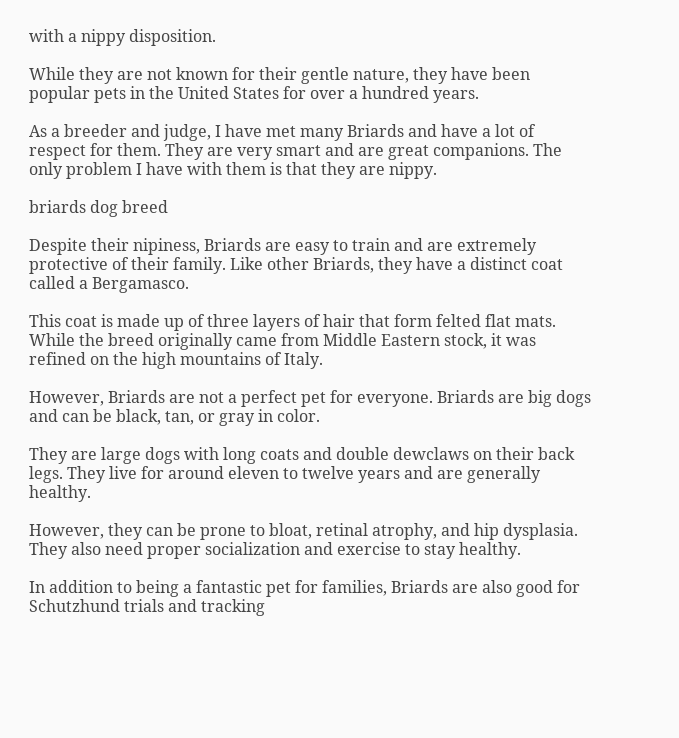with a nippy disposition.

While they are not known for their gentle nature, they have been popular pets in the United States for over a hundred years.

As a breeder and judge, I have met many Briards and have a lot of respect for them. They are very smart and are great companions. The only problem I have with them is that they are nippy.

briards dog breed

Despite their nipiness, Briards are easy to train and are extremely protective of their family. Like other Briards, they have a distinct coat called a Bergamasco.

This coat is made up of three layers of hair that form felted flat mats. While the breed originally came from Middle Eastern stock, it was refined on the high mountains of Italy.

However, Briards are not a perfect pet for everyone. Briards are big dogs and can be black, tan, or gray in color.

They are large dogs with long coats and double dewclaws on their back legs. They live for around eleven to twelve years and are generally healthy.

However, they can be prone to bloat, retinal atrophy, and hip dysplasia. They also need proper socialization and exercise to stay healthy.

In addition to being a fantastic pet for families, Briards are also good for Schutzhund trials and tracking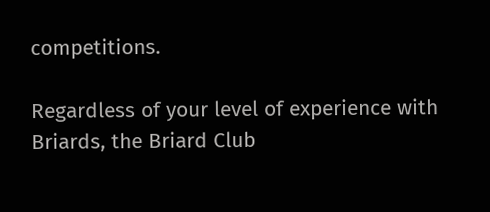competitions.

Regardless of your level of experience with Briards, the Briard Club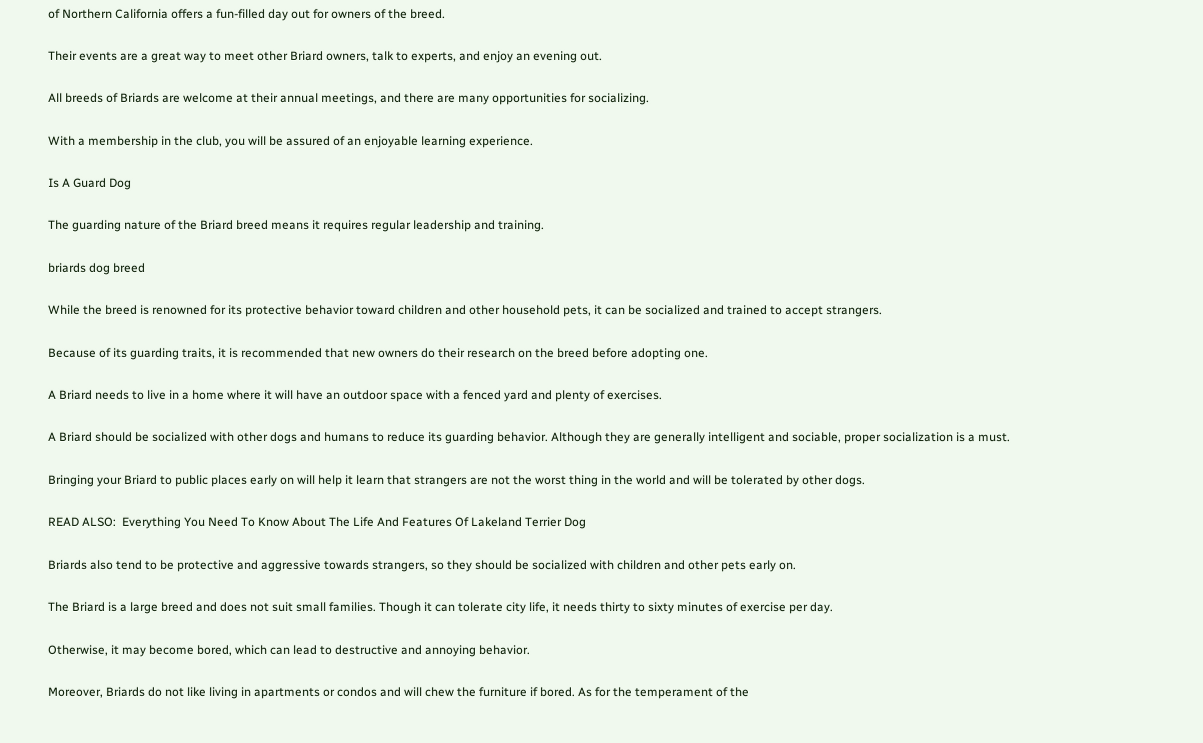of Northern California offers a fun-filled day out for owners of the breed.

Their events are a great way to meet other Briard owners, talk to experts, and enjoy an evening out.

All breeds of Briards are welcome at their annual meetings, and there are many opportunities for socializing.

With a membership in the club, you will be assured of an enjoyable learning experience.

Is A Guard Dog

The guarding nature of the Briard breed means it requires regular leadership and training.

briards dog breed

While the breed is renowned for its protective behavior toward children and other household pets, it can be socialized and trained to accept strangers.

Because of its guarding traits, it is recommended that new owners do their research on the breed before adopting one.

A Briard needs to live in a home where it will have an outdoor space with a fenced yard and plenty of exercises.

A Briard should be socialized with other dogs and humans to reduce its guarding behavior. Although they are generally intelligent and sociable, proper socialization is a must.

Bringing your Briard to public places early on will help it learn that strangers are not the worst thing in the world and will be tolerated by other dogs.

READ ALSO:  Everything You Need To Know About The Life And Features Of Lakeland Terrier Dog

Briards also tend to be protective and aggressive towards strangers, so they should be socialized with children and other pets early on.

The Briard is a large breed and does not suit small families. Though it can tolerate city life, it needs thirty to sixty minutes of exercise per day.

Otherwise, it may become bored, which can lead to destructive and annoying behavior.

Moreover, Briards do not like living in apartments or condos and will chew the furniture if bored. As for the temperament of the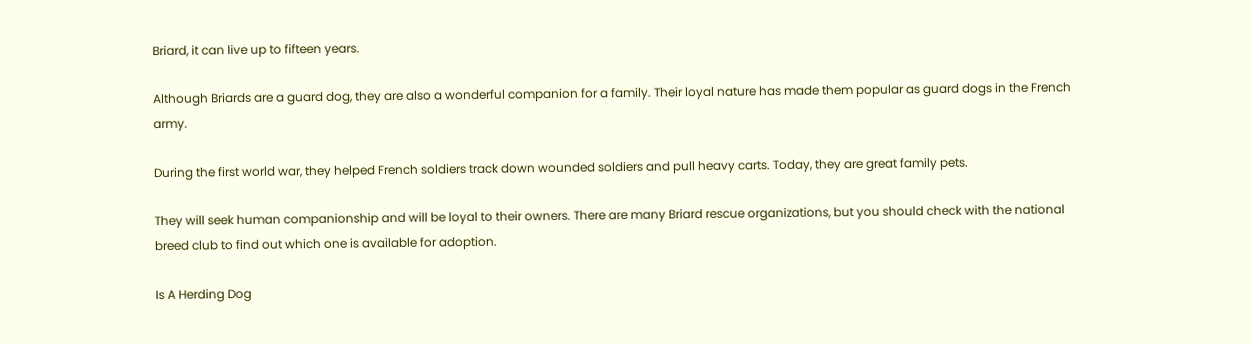Briard, it can live up to fifteen years.

Although Briards are a guard dog, they are also a wonderful companion for a family. Their loyal nature has made them popular as guard dogs in the French army.

During the first world war, they helped French soldiers track down wounded soldiers and pull heavy carts. Today, they are great family pets.

They will seek human companionship and will be loyal to their owners. There are many Briard rescue organizations, but you should check with the national breed club to find out which one is available for adoption.

Is A Herding Dog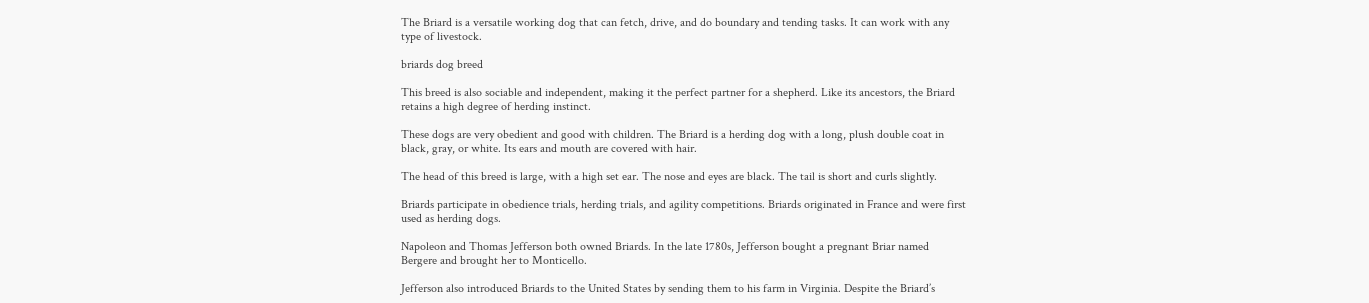The Briard is a versatile working dog that can fetch, drive, and do boundary and tending tasks. It can work with any type of livestock.

briards dog breed

This breed is also sociable and independent, making it the perfect partner for a shepherd. Like its ancestors, the Briard retains a high degree of herding instinct.

These dogs are very obedient and good with children. The Briard is a herding dog with a long, plush double coat in black, gray, or white. Its ears and mouth are covered with hair.

The head of this breed is large, with a high set ear. The nose and eyes are black. The tail is short and curls slightly.

Briards participate in obedience trials, herding trials, and agility competitions. Briards originated in France and were first used as herding dogs.

Napoleon and Thomas Jefferson both owned Briards. In the late 1780s, Jefferson bought a pregnant Briar named Bergere and brought her to Monticello.

Jefferson also introduced Briards to the United States by sending them to his farm in Virginia. Despite the Briard’s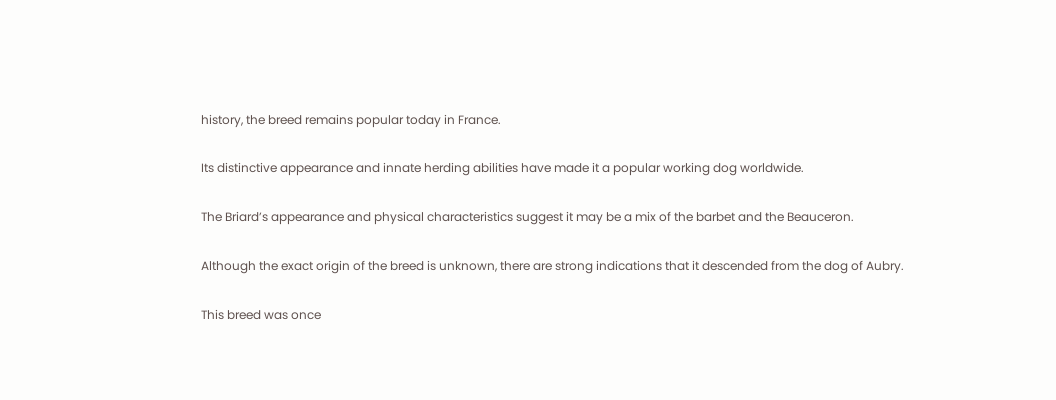history, the breed remains popular today in France.

Its distinctive appearance and innate herding abilities have made it a popular working dog worldwide.

The Briard’s appearance and physical characteristics suggest it may be a mix of the barbet and the Beauceron.

Although the exact origin of the breed is unknown, there are strong indications that it descended from the dog of Aubry.

This breed was once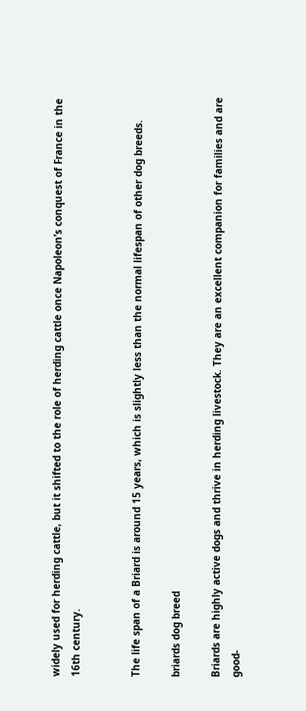widely used for herding cattle, but it shifted to the role of herding cattle once Napoleon’s conquest of France in the 16th century.


The life span of a Briard is around 15 years, which is slightly less than the normal lifespan of other dog breeds.

briards dog breed

Briards are highly active dogs and thrive in herding livestock. They are an excellent companion for families and are good-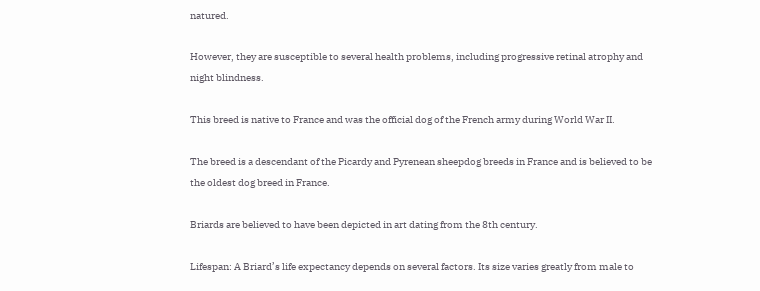natured.

However, they are susceptible to several health problems, including progressive retinal atrophy and night blindness.

This breed is native to France and was the official dog of the French army during World War II.

The breed is a descendant of the Picardy and Pyrenean sheepdog breeds in France and is believed to be the oldest dog breed in France.

Briards are believed to have been depicted in art dating from the 8th century.

Lifespan: A Briard’s life expectancy depends on several factors. Its size varies greatly from male to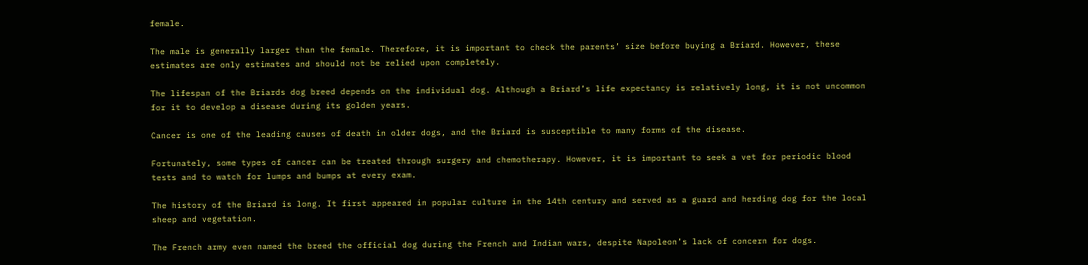female.

The male is generally larger than the female. Therefore, it is important to check the parents’ size before buying a Briard. However, these estimates are only estimates and should not be relied upon completely.

The lifespan of the Briards dog breed depends on the individual dog. Although a Briard’s life expectancy is relatively long, it is not uncommon for it to develop a disease during its golden years.

Cancer is one of the leading causes of death in older dogs, and the Briard is susceptible to many forms of the disease.

Fortunately, some types of cancer can be treated through surgery and chemotherapy. However, it is important to seek a vet for periodic blood tests and to watch for lumps and bumps at every exam.

The history of the Briard is long. It first appeared in popular culture in the 14th century and served as a guard and herding dog for the local sheep and vegetation.

The French army even named the breed the official dog during the French and Indian wars, despite Napoleon’s lack of concern for dogs.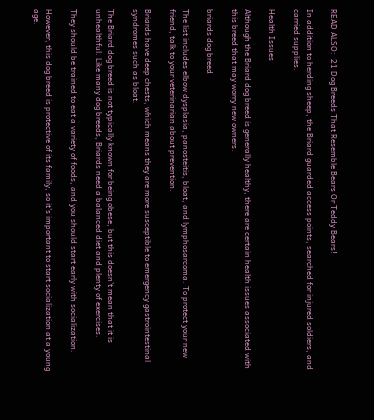READ ALSO:  21 Dog Breeds That Resemble Bears Or Teddy Bears!

In addition to herding sheep, the Briard guarded access points, searched for injured soldiers, and carried supplies.

Health Issues

Although the Briard dog breed is generally healthy, there are certain health issues associated with this breed that may worry new owners.

briards dog breed

The list includes elbow dysplasia, panosteitis, bloat, and lymphosarcoma. To protect your new friend, talk to your veterinarian about prevention.

Briards have deep chests, which means they are more susceptible to emergency gastrointestinal syndromes such as bloat.

The Briard dog breed is not typically known for being obese, but this doesn’t mean that it is unhealthful. Like many dog breeds, Briards need a balanced diet and plenty of exercises.

They should be trained to eat a variety of foods, and you should start early with socialization.

However, this dog breed is protective of its family, so it’s important to start socialization at a young age.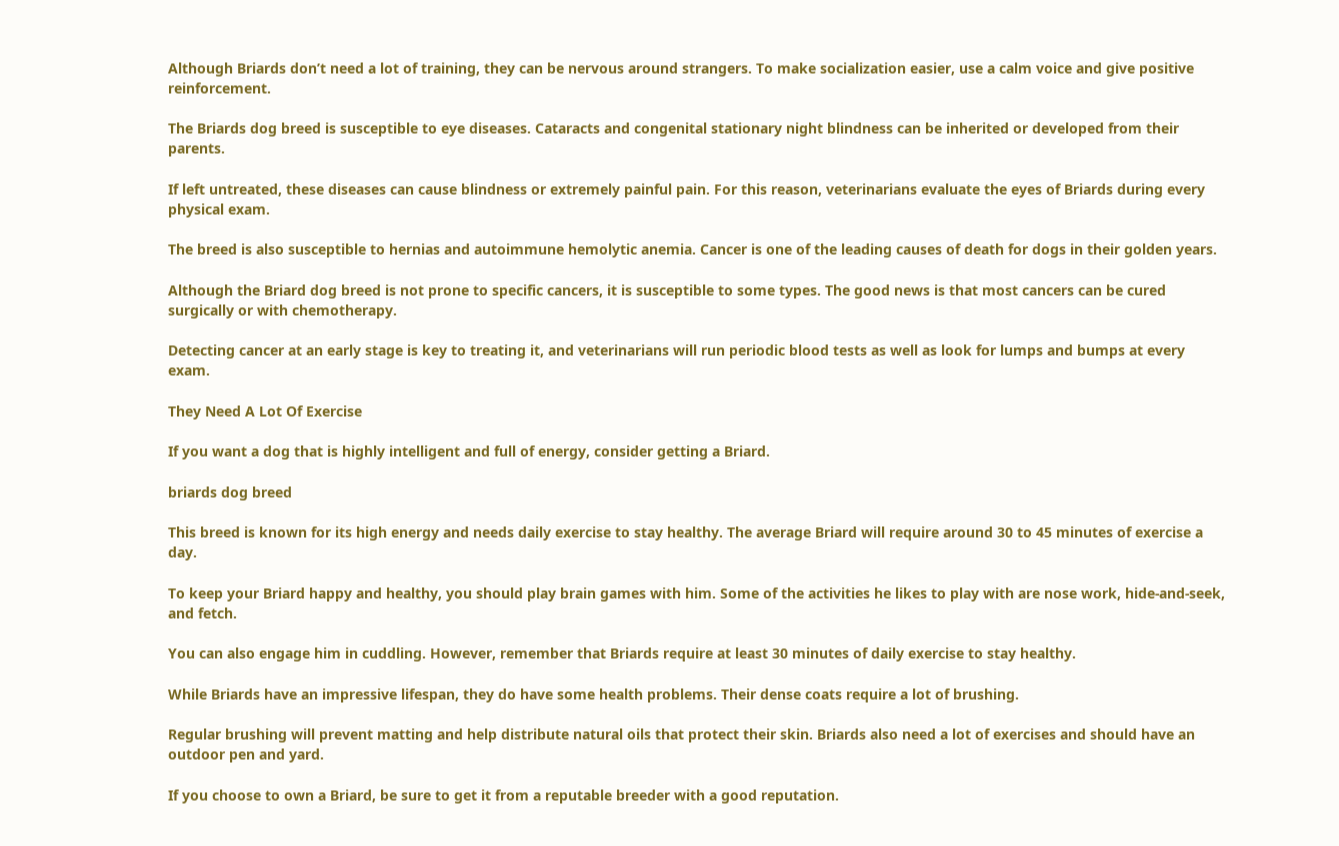Although Briards don’t need a lot of training, they can be nervous around strangers. To make socialization easier, use a calm voice and give positive reinforcement.

The Briards dog breed is susceptible to eye diseases. Cataracts and congenital stationary night blindness can be inherited or developed from their parents.

If left untreated, these diseases can cause blindness or extremely painful pain. For this reason, veterinarians evaluate the eyes of Briards during every physical exam.

The breed is also susceptible to hernias and autoimmune hemolytic anemia. Cancer is one of the leading causes of death for dogs in their golden years.

Although the Briard dog breed is not prone to specific cancers, it is susceptible to some types. The good news is that most cancers can be cured surgically or with chemotherapy.

Detecting cancer at an early stage is key to treating it, and veterinarians will run periodic blood tests as well as look for lumps and bumps at every exam.

They Need A Lot Of Exercise

If you want a dog that is highly intelligent and full of energy, consider getting a Briard.

briards dog breed

This breed is known for its high energy and needs daily exercise to stay healthy. The average Briard will require around 30 to 45 minutes of exercise a day.

To keep your Briard happy and healthy, you should play brain games with him. Some of the activities he likes to play with are nose work, hide-and-seek, and fetch.

You can also engage him in cuddling. However, remember that Briards require at least 30 minutes of daily exercise to stay healthy.

While Briards have an impressive lifespan, they do have some health problems. Their dense coats require a lot of brushing.

Regular brushing will prevent matting and help distribute natural oils that protect their skin. Briards also need a lot of exercises and should have an outdoor pen and yard.

If you choose to own a Briard, be sure to get it from a reputable breeder with a good reputation.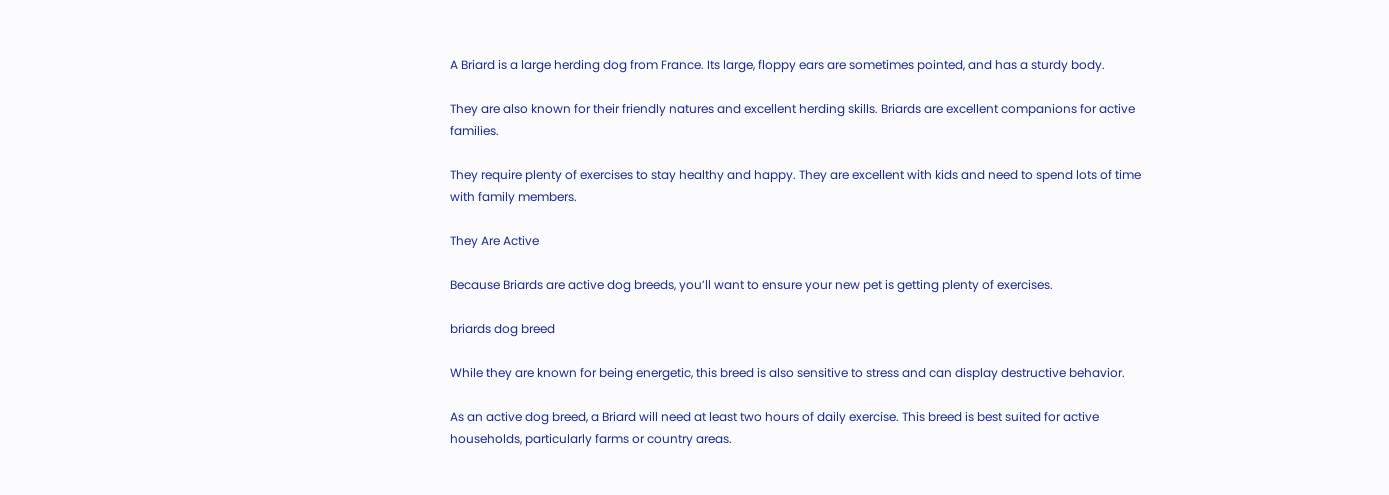A Briard is a large herding dog from France. Its large, floppy ears are sometimes pointed, and has a sturdy body.

They are also known for their friendly natures and excellent herding skills. Briards are excellent companions for active families.

They require plenty of exercises to stay healthy and happy. They are excellent with kids and need to spend lots of time with family members.

They Are Active

Because Briards are active dog breeds, you’ll want to ensure your new pet is getting plenty of exercises.

briards dog breed

While they are known for being energetic, this breed is also sensitive to stress and can display destructive behavior.

As an active dog breed, a Briard will need at least two hours of daily exercise. This breed is best suited for active households, particularly farms or country areas.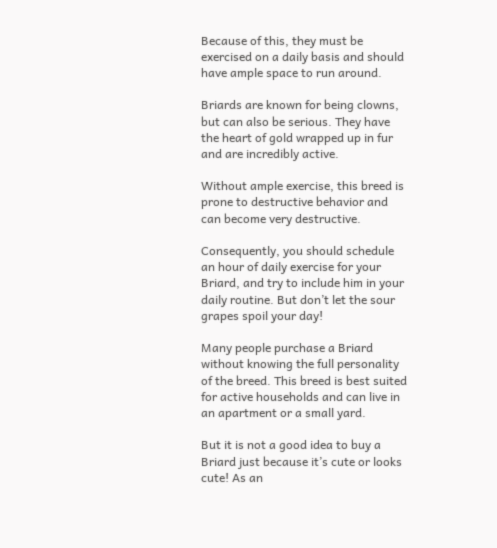Because of this, they must be exercised on a daily basis and should have ample space to run around.

Briards are known for being clowns, but can also be serious. They have the heart of gold wrapped up in fur and are incredibly active.

Without ample exercise, this breed is prone to destructive behavior and can become very destructive.

Consequently, you should schedule an hour of daily exercise for your Briard, and try to include him in your daily routine. But don’t let the sour grapes spoil your day!

Many people purchase a Briard without knowing the full personality of the breed. This breed is best suited for active households and can live in an apartment or a small yard.

But it is not a good idea to buy a Briard just because it’s cute or looks cute! As an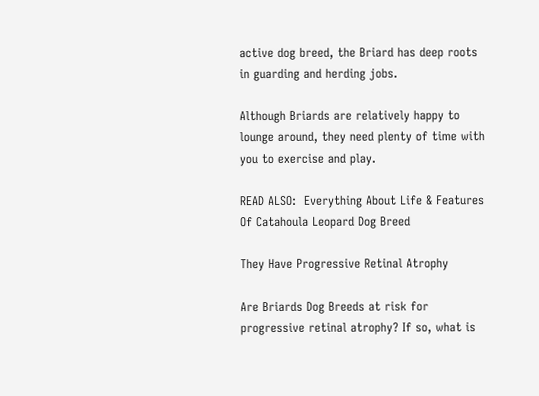active dog breed, the Briard has deep roots in guarding and herding jobs.

Although Briards are relatively happy to lounge around, they need plenty of time with you to exercise and play.

READ ALSO:  Everything About Life & Features Of Catahoula Leopard Dog Breed

They Have Progressive Retinal Atrophy

Are Briards Dog Breeds at risk for progressive retinal atrophy? If so, what is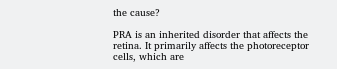the cause?

PRA is an inherited disorder that affects the retina. It primarily affects the photoreceptor cells, which are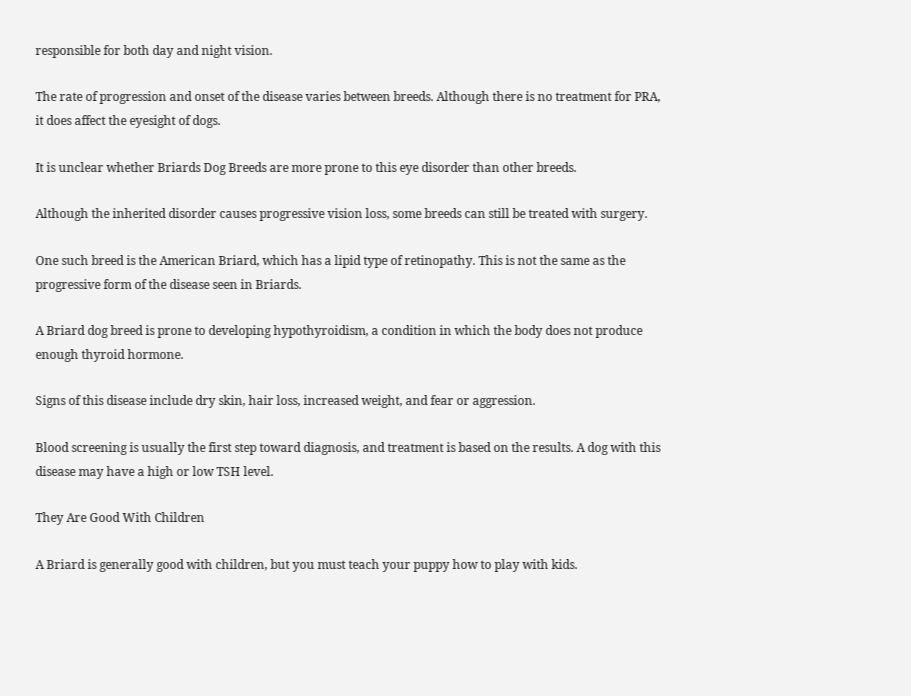responsible for both day and night vision.

The rate of progression and onset of the disease varies between breeds. Although there is no treatment for PRA, it does affect the eyesight of dogs.

It is unclear whether Briards Dog Breeds are more prone to this eye disorder than other breeds.

Although the inherited disorder causes progressive vision loss, some breeds can still be treated with surgery.

One such breed is the American Briard, which has a lipid type of retinopathy. This is not the same as the progressive form of the disease seen in Briards.

A Briard dog breed is prone to developing hypothyroidism, a condition in which the body does not produce enough thyroid hormone.

Signs of this disease include dry skin, hair loss, increased weight, and fear or aggression.

Blood screening is usually the first step toward diagnosis, and treatment is based on the results. A dog with this disease may have a high or low TSH level.

They Are Good With Children

A Briard is generally good with children, but you must teach your puppy how to play with kids.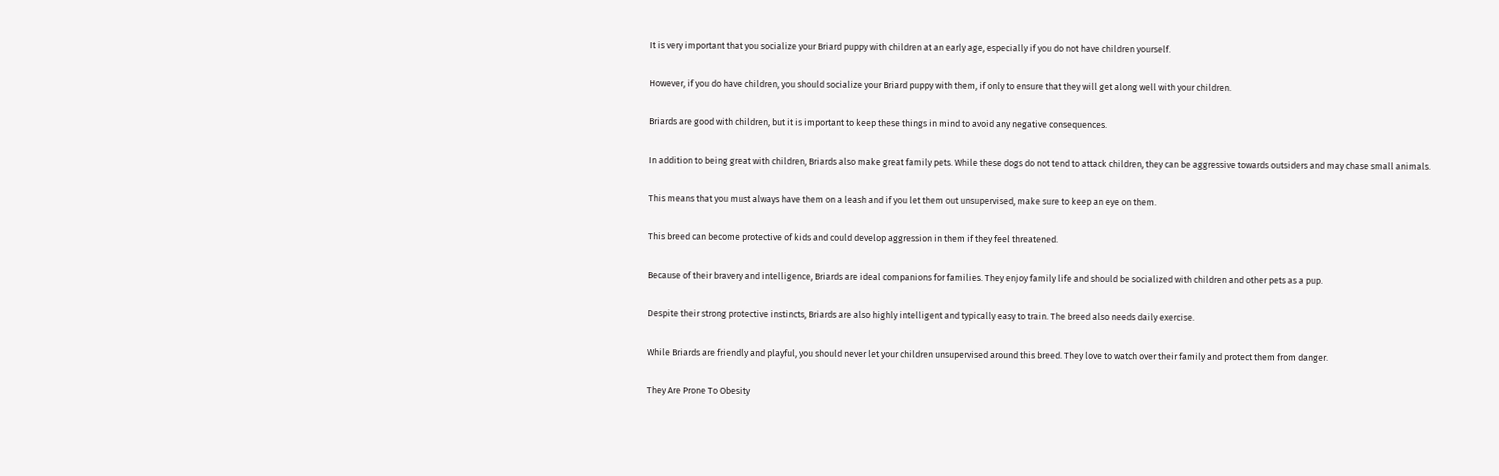It is very important that you socialize your Briard puppy with children at an early age, especially if you do not have children yourself.

However, if you do have children, you should socialize your Briard puppy with them, if only to ensure that they will get along well with your children.

Briards are good with children, but it is important to keep these things in mind to avoid any negative consequences.

In addition to being great with children, Briards also make great family pets. While these dogs do not tend to attack children, they can be aggressive towards outsiders and may chase small animals.

This means that you must always have them on a leash and if you let them out unsupervised, make sure to keep an eye on them.

This breed can become protective of kids and could develop aggression in them if they feel threatened.

Because of their bravery and intelligence, Briards are ideal companions for families. They enjoy family life and should be socialized with children and other pets as a pup.

Despite their strong protective instincts, Briards are also highly intelligent and typically easy to train. The breed also needs daily exercise.

While Briards are friendly and playful, you should never let your children unsupervised around this breed. They love to watch over their family and protect them from danger.

They Are Prone To Obesity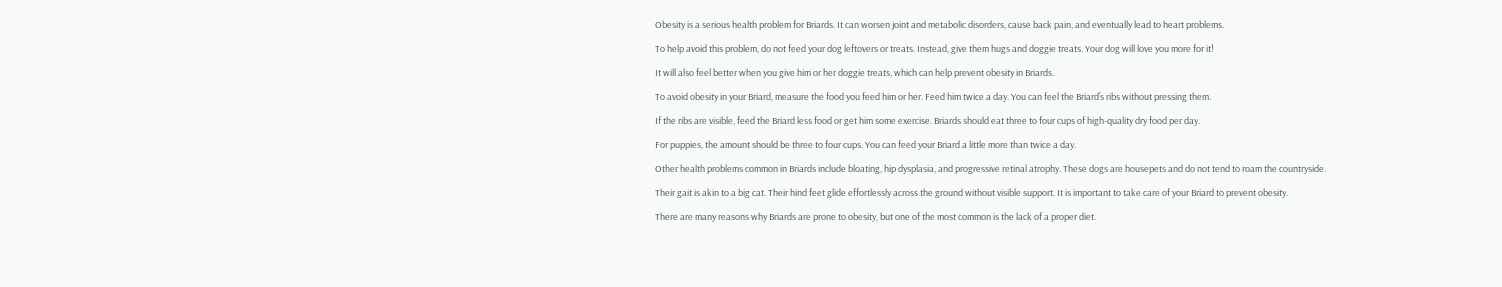Obesity is a serious health problem for Briards. It can worsen joint and metabolic disorders, cause back pain, and eventually lead to heart problems.

To help avoid this problem, do not feed your dog leftovers or treats. Instead, give them hugs and doggie treats. Your dog will love you more for it!

It will also feel better when you give him or her doggie treats, which can help prevent obesity in Briards.

To avoid obesity in your Briard, measure the food you feed him or her. Feed him twice a day. You can feel the Briard’s ribs without pressing them.

If the ribs are visible, feed the Briard less food or get him some exercise. Briards should eat three to four cups of high-quality dry food per day.

For puppies, the amount should be three to four cups. You can feed your Briard a little more than twice a day.

Other health problems common in Briards include bloating, hip dysplasia, and progressive retinal atrophy. These dogs are housepets and do not tend to roam the countryside.

Their gait is akin to a big cat. Their hind feet glide effortlessly across the ground without visible support. It is important to take care of your Briard to prevent obesity.

There are many reasons why Briards are prone to obesity, but one of the most common is the lack of a proper diet.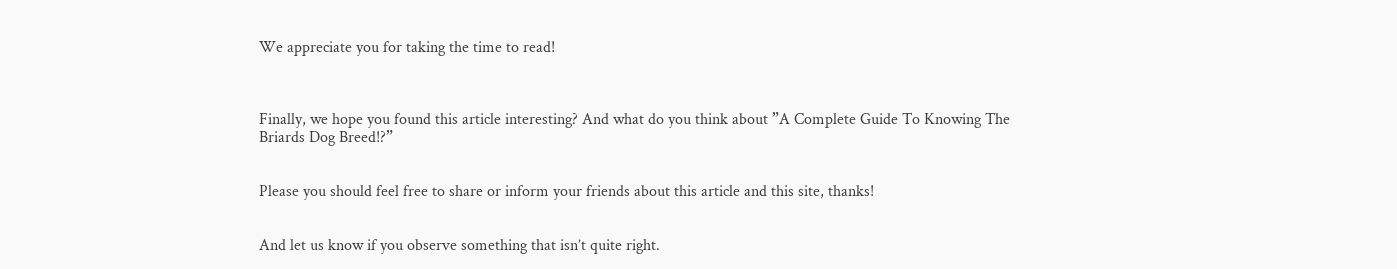We appreciate you for taking the time to read!



Finally, we hope you found this article interesting? And what do you think about ”A Complete Guide To Knowing The Briards Dog Breed!?”


Please you should feel free to share or inform your friends about this article and this site, thanks!


And let us know if you observe something that isn’t quite right.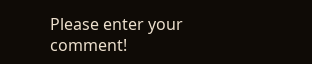Please enter your comment!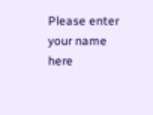Please enter your name here